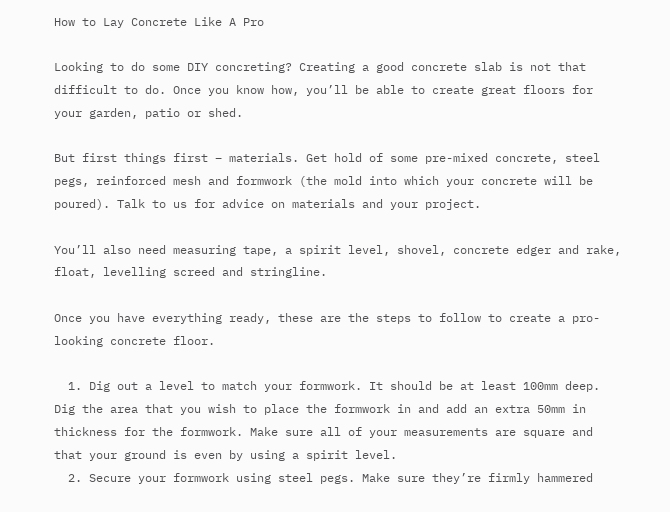How to Lay Concrete Like A Pro

Looking to do some DIY concreting? Creating a good concrete slab is not that difficult to do. Once you know how, you’ll be able to create great floors for your garden, patio or shed.

But first things first – materials. Get hold of some pre-mixed concrete, steel pegs, reinforced mesh and formwork (the mold into which your concrete will be poured). Talk to us for advice on materials and your project.

You’ll also need measuring tape, a spirit level, shovel, concrete edger and rake, float, levelling screed and stringline.

Once you have everything ready, these are the steps to follow to create a pro-looking concrete floor.

  1. Dig out a level to match your formwork. It should be at least 100mm deep. Dig the area that you wish to place the formwork in and add an extra 50mm in thickness for the formwork. Make sure all of your measurements are square and that your ground is even by using a spirit level.
  2. Secure your formwork using steel pegs. Make sure they’re firmly hammered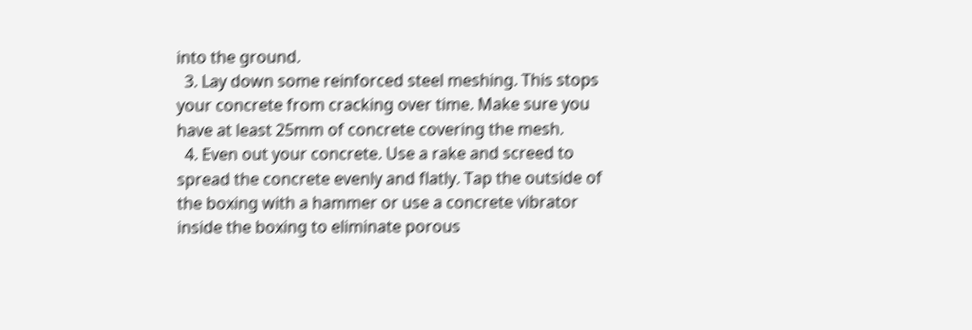into the ground.
  3. Lay down some reinforced steel meshing. This stops your concrete from cracking over time. Make sure you have at least 25mm of concrete covering the mesh.
  4. Even out your concrete. Use a rake and screed to spread the concrete evenly and flatly. Tap the outside of the boxing with a hammer or use a concrete vibrator inside the boxing to eliminate porous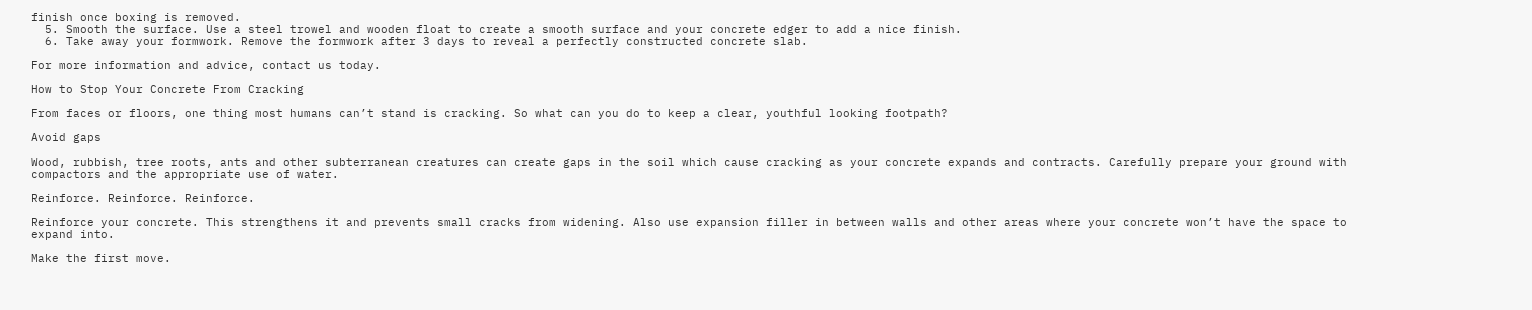finish once boxing is removed.
  5. Smooth the surface. Use a steel trowel and wooden float to create a smooth surface and your concrete edger to add a nice finish.
  6. Take away your formwork. Remove the formwork after 3 days to reveal a perfectly constructed concrete slab.

For more information and advice, contact us today.

How to Stop Your Concrete From Cracking

From faces or floors, one thing most humans can’t stand is cracking. So what can you do to keep a clear, youthful looking footpath?

Avoid gaps

Wood, rubbish, tree roots, ants and other subterranean creatures can create gaps in the soil which cause cracking as your concrete expands and contracts. Carefully prepare your ground with compactors and the appropriate use of water.

Reinforce. Reinforce. Reinforce.

Reinforce your concrete. This strengthens it and prevents small cracks from widening. Also use expansion filler in between walls and other areas where your concrete won’t have the space to expand into.

Make the first move.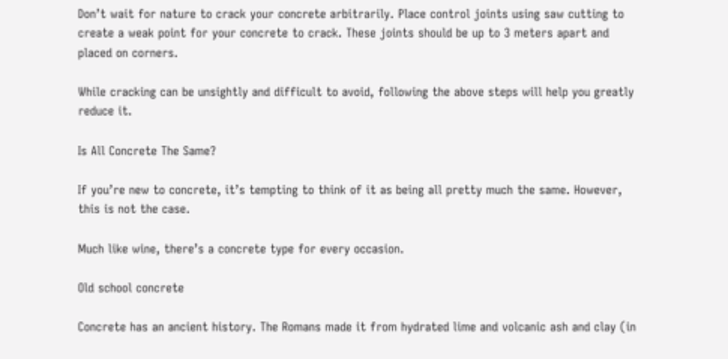Don’t wait for nature to crack your concrete arbitrarily. Place control joints using saw cutting to create a weak point for your concrete to crack. These joints should be up to 3 meters apart and placed on corners.

While cracking can be unsightly and difficult to avoid, following the above steps will help you greatly reduce it.

Is All Concrete The Same?

If you’re new to concrete, it’s tempting to think of it as being all pretty much the same. However, this is not the case.

Much like wine, there’s a concrete type for every occasion.

Old school concrete

Concrete has an ancient history. The Romans made it from hydrated lime and volcanic ash and clay (in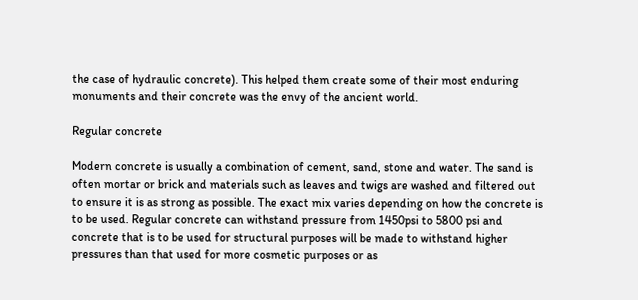the case of hydraulic concrete). This helped them create some of their most enduring monuments and their concrete was the envy of the ancient world.

Regular concrete

Modern concrete is usually a combination of cement, sand, stone and water. The sand is often mortar or brick and materials such as leaves and twigs are washed and filtered out to ensure it is as strong as possible. The exact mix varies depending on how the concrete is to be used. Regular concrete can withstand pressure from 1450psi to 5800 psi and concrete that is to be used for structural purposes will be made to withstand higher pressures than that used for more cosmetic purposes or as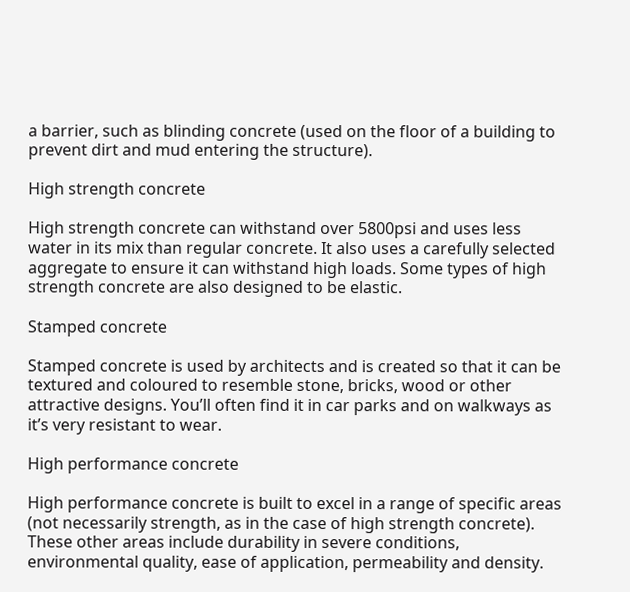a barrier, such as blinding concrete (used on the floor of a building to prevent dirt and mud entering the structure).

High strength concrete

High strength concrete can withstand over 5800psi and uses less water in its mix than regular concrete. It also uses a carefully selected aggregate to ensure it can withstand high loads. Some types of high strength concrete are also designed to be elastic.

Stamped concrete

Stamped concrete is used by architects and is created so that it can be textured and coloured to resemble stone, bricks, wood or other attractive designs. You’ll often find it in car parks and on walkways as it’s very resistant to wear.

High performance concrete

High performance concrete is built to excel in a range of specific areas (not necessarily strength, as in the case of high strength concrete). These other areas include durability in severe conditions, environmental quality, ease of application, permeability and density.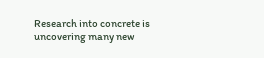Research into concrete is uncovering many new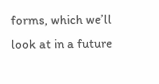forms, which we’ll look at in a future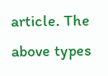article. The above types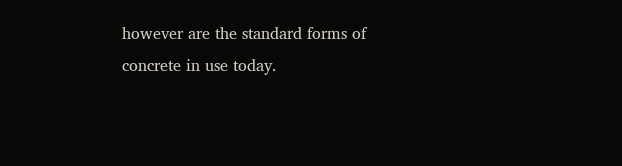however are the standard forms of concrete in use today.